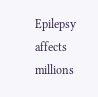Epilepsy affects millions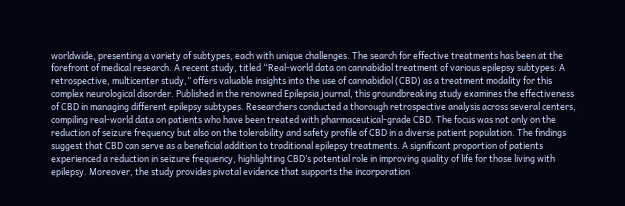worldwide, presenting a variety of subtypes, each with unique challenges. The search for effective treatments has been at the forefront of medical research. A recent study, titled “Real‐world data on cannabidiol treatment of various epilepsy subtypes: A retrospective, multicenter study,” offers valuable insights into the use of cannabidiol (CBD) as a treatment modality for this complex neurological disorder. Published in the renowned Epilepsia journal, this groundbreaking study examines the effectiveness of CBD in managing different epilepsy subtypes. Researchers conducted a thorough retrospective analysis across several centers, compiling real-world data on patients who have been treated with pharmaceutical-grade CBD. The focus was not only on the reduction of seizure frequency but also on the tolerability and safety profile of CBD in a diverse patient population. The findings suggest that CBD can serve as a beneficial addition to traditional epilepsy treatments. A significant proportion of patients experienced a reduction in seizure frequency, highlighting CBD’s potential role in improving quality of life for those living with epilepsy. Moreover, the study provides pivotal evidence that supports the incorporation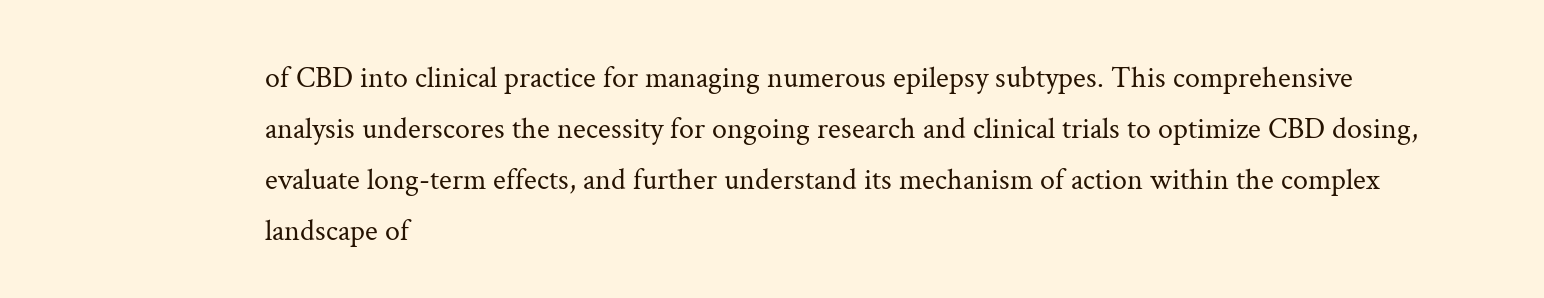of CBD into clinical practice for managing numerous epilepsy subtypes. This comprehensive analysis underscores the necessity for ongoing research and clinical trials to optimize CBD dosing, evaluate long-term effects, and further understand its mechanism of action within the complex landscape of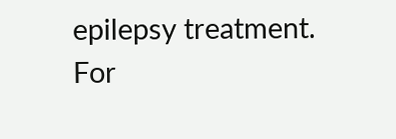epilepsy treatment. For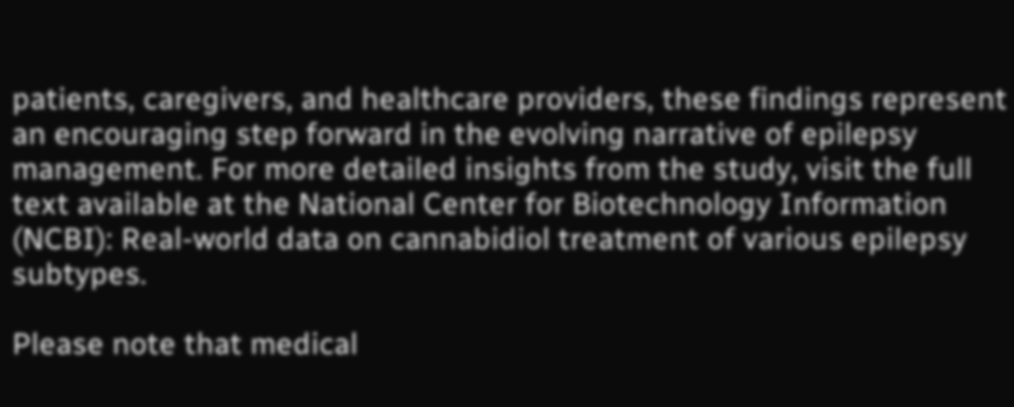patients, caregivers, and healthcare providers, these findings represent an encouraging step forward in the evolving narrative of epilepsy management. For more detailed insights from the study, visit the full text available at the National Center for Biotechnology Information (NCBI): Real‐world data on cannabidiol treatment of various epilepsy subtypes.

Please note that medical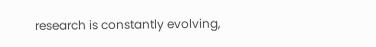research is constantly evolving,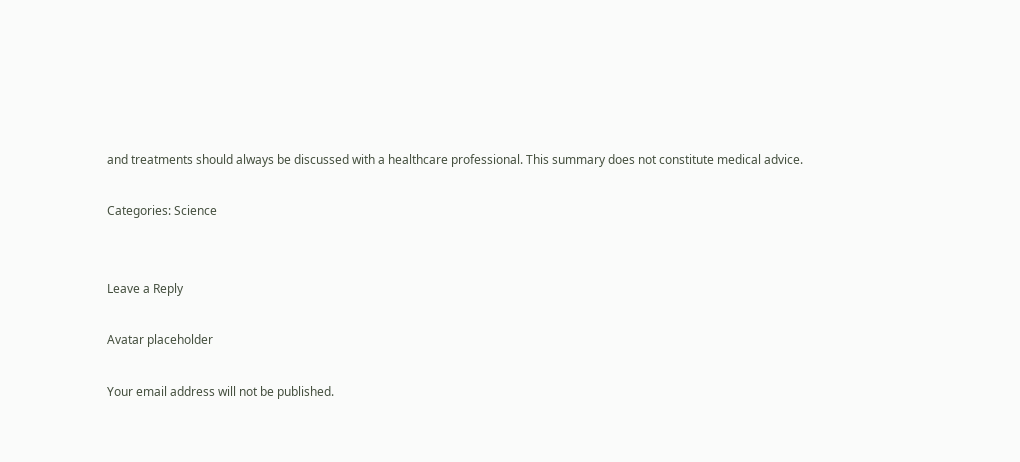and treatments should always be discussed with a healthcare professional. This summary does not constitute medical advice.

Categories: Science


Leave a Reply

Avatar placeholder

Your email address will not be published.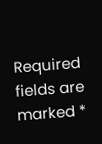Required fields are marked *